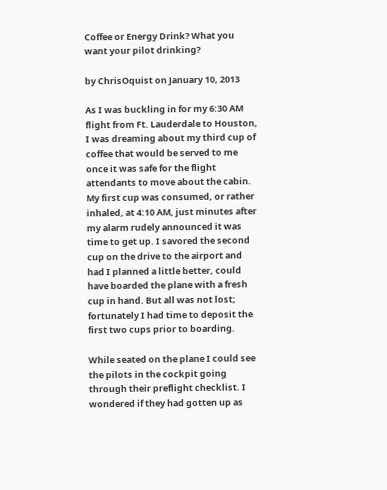Coffee or Energy Drink? What you want your pilot drinking?

by ChrisOquist on January 10, 2013

As I was buckling in for my 6:30 AM flight from Ft. Lauderdale to Houston, I was dreaming about my third cup of coffee that would be served to me once it was safe for the flight attendants to move about the cabin. My first cup was consumed, or rather inhaled, at 4:10 AM, just minutes after my alarm rudely announced it was time to get up. I savored the second cup on the drive to the airport and had I planned a little better, could have boarded the plane with a fresh cup in hand. But all was not lost; fortunately I had time to deposit the first two cups prior to boarding.

While seated on the plane I could see the pilots in the cockpit going through their preflight checklist. I wondered if they had gotten up as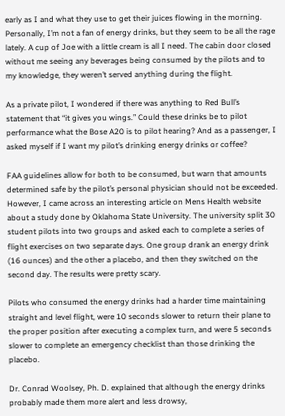early as I and what they use to get their juices flowing in the morning. Personally, I’m not a fan of energy drinks, but they seem to be all the rage lately. A cup of Joe with a little cream is all I need. The cabin door closed without me seeing any beverages being consumed by the pilots and to my knowledge, they weren’t served anything during the flight.

As a private pilot, I wondered if there was anything to Red Bull’s statement that “it gives you wings.” Could these drinks be to pilot performance what the Bose A20 is to pilot hearing? And as a passenger, I asked myself if I want my pilot’s drinking energy drinks or coffee?

FAA guidelines allow for both to be consumed, but warn that amounts determined safe by the pilot’s personal physician should not be exceeded. However, I came across an interesting article on Mens Health website about a study done by Oklahoma State University. The university split 30 student pilots into two groups and asked each to complete a series of flight exercises on two separate days. One group drank an energy drink (16 ounces) and the other a placebo, and then they switched on the second day. The results were pretty scary.

Pilots who consumed the energy drinks had a harder time maintaining straight and level flight, were 10 seconds slower to return their plane to the proper position after executing a complex turn, and were 5 seconds slower to complete an emergency checklist than those drinking the placebo.

Dr. Conrad Woolsey, Ph. D. explained that although the energy drinks probably made them more alert and less drowsy,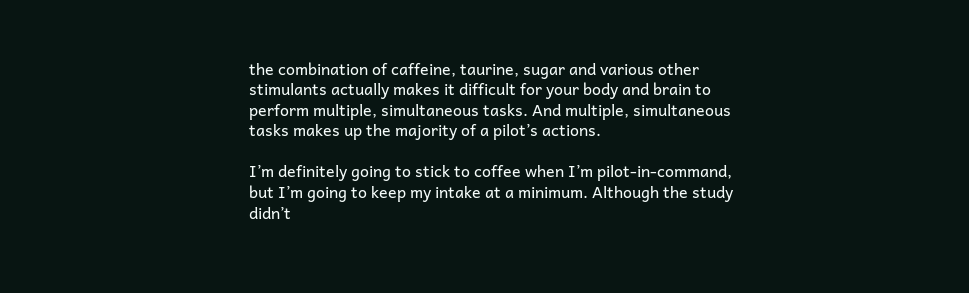the combination of caffeine, taurine, sugar and various other stimulants actually makes it difficult for your body and brain to perform multiple, simultaneous tasks. And multiple, simultaneous tasks makes up the majority of a pilot’s actions.

I’m definitely going to stick to coffee when I’m pilot-in-command, but I’m going to keep my intake at a minimum. Although the study didn’t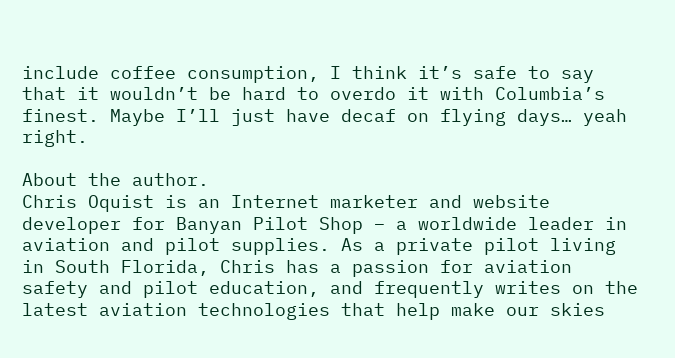include coffee consumption, I think it’s safe to say that it wouldn’t be hard to overdo it with Columbia’s finest. Maybe I’ll just have decaf on flying days… yeah right.

About the author.
Chris Oquist is an Internet marketer and website developer for Banyan Pilot Shop – a worldwide leader in aviation and pilot supplies. As a private pilot living in South Florida, Chris has a passion for aviation safety and pilot education, and frequently writes on the latest aviation technologies that help make our skies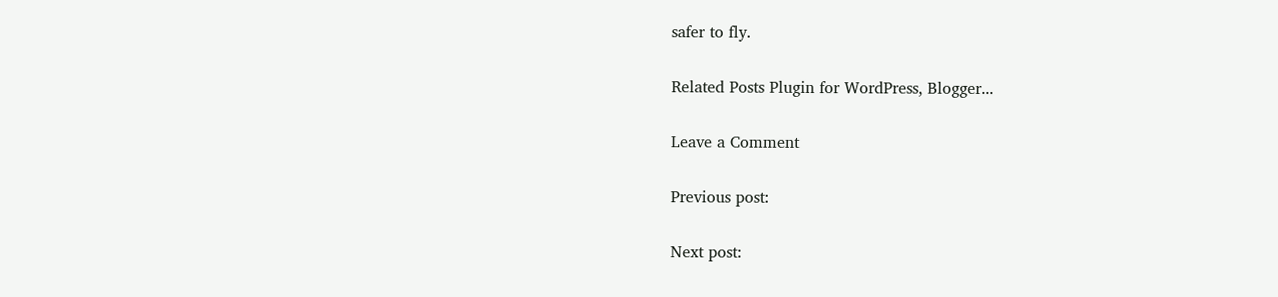safer to fly.

Related Posts Plugin for WordPress, Blogger...

Leave a Comment

Previous post:

Next post: